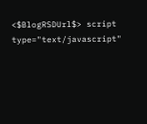<$BlogRSDUrl$> script type="text/javascript"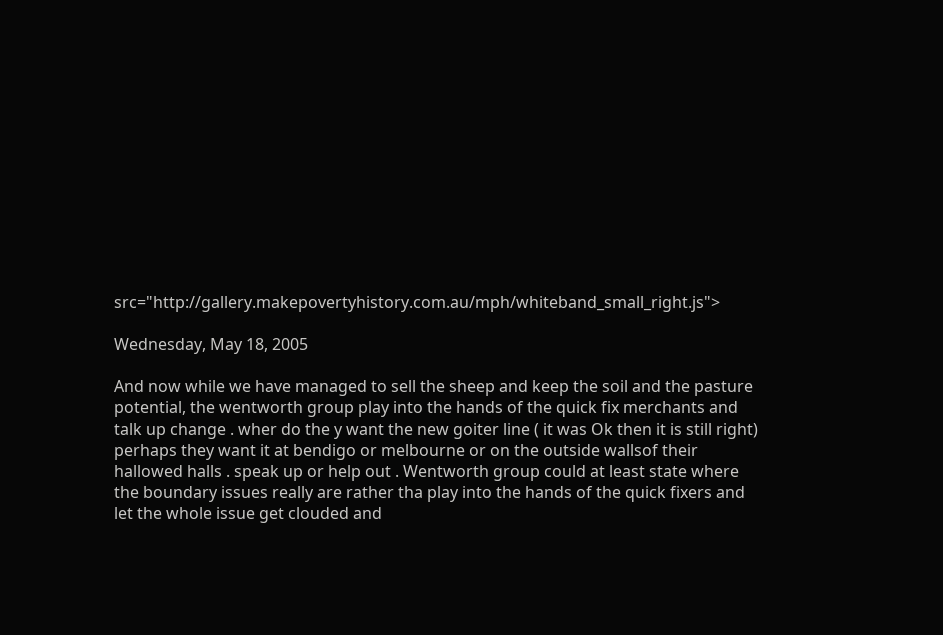src="http://gallery.makepovertyhistory.com.au/mph/whiteband_small_right.js">

Wednesday, May 18, 2005

And now while we have managed to sell the sheep and keep the soil and the pasture potential, the wentworth group play into the hands of the quick fix merchants and talk up change . wher do the y want the new goiter line ( it was Ok then it is still right) perhaps they want it at bendigo or melbourne or on the outside wallsof their hallowed halls . speak up or help out . Wentworth group could at least state where the boundary issues really are rather tha play into the hands of the quick fixers and let the whole issue get clouded and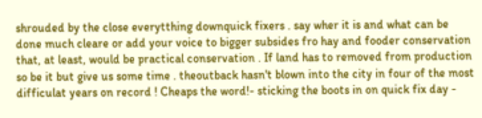shrouded by the close everytthing downquick fixers . say wher it is and what can be done much cleare or add your voice to bigger subsides fro hay and fooder conservation that, at least, would be practical conservation . If land has to removed from production so be it but give us some time . theoutback hasn't blown into the city in four of the most difficulat years on record ! Cheaps the word!- sticking the boots in on quick fix day -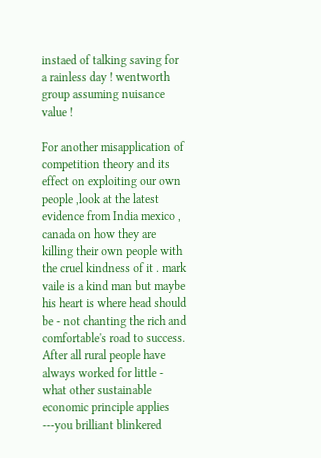instaed of talking saving for a rainless day ! wentworth group assuming nuisance value !

For another misapplication of competition theory and its effect on exploiting our own people ,look at the latest evidence from India mexico , canada on how they are killing their own people with the cruel kindness of it . mark vaile is a kind man but maybe his heart is where head should be - not chanting the rich and comfortable's road to success. After all rural people have always worked for little - what other sustainable economic principle applies ---you brilliant blinkered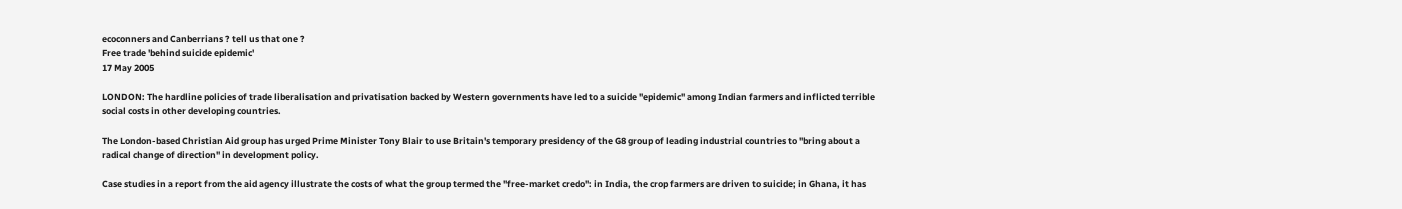ecoconners and Canberrians ? tell us that one ?
Free trade 'behind suicide epidemic'
17 May 2005

LONDON: The hardline policies of trade liberalisation and privatisation backed by Western governments have led to a suicide "epidemic" among Indian farmers and inflicted terrible social costs in other developing countries.

The London-based Christian Aid group has urged Prime Minister Tony Blair to use Britain's temporary presidency of the G8 group of leading industrial countries to "bring about a radical change of direction" in development policy.

Case studies in a report from the aid agency illustrate the costs of what the group termed the "free-market credo": in India, the crop farmers are driven to suicide; in Ghana, it has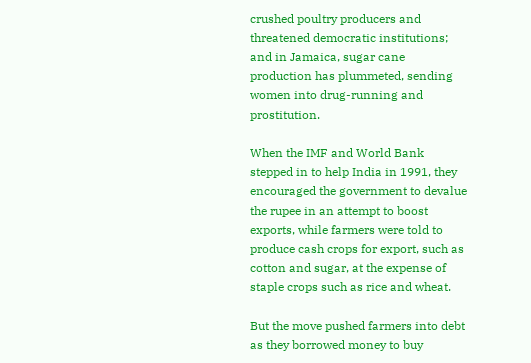crushed poultry producers and threatened democratic institutions; and in Jamaica, sugar cane production has plummeted, sending women into drug-running and prostitution.

When the IMF and World Bank stepped in to help India in 1991, they encouraged the government to devalue the rupee in an attempt to boost exports, while farmers were told to produce cash crops for export, such as cotton and sugar, at the expense of staple crops such as rice and wheat.

But the move pushed farmers into debt as they borrowed money to buy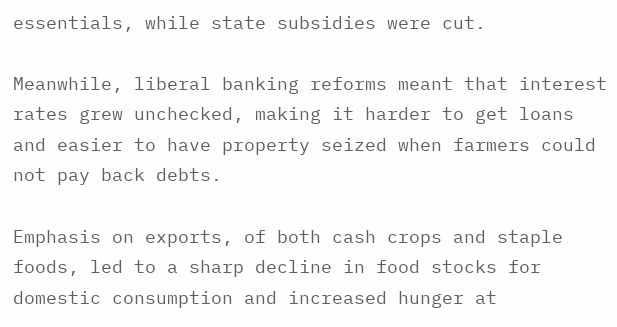essentials, while state subsidies were cut.

Meanwhile, liberal banking reforms meant that interest rates grew unchecked, making it harder to get loans and easier to have property seized when farmers could not pay back debts.

Emphasis on exports, of both cash crops and staple foods, led to a sharp decline in food stocks for domestic consumption and increased hunger at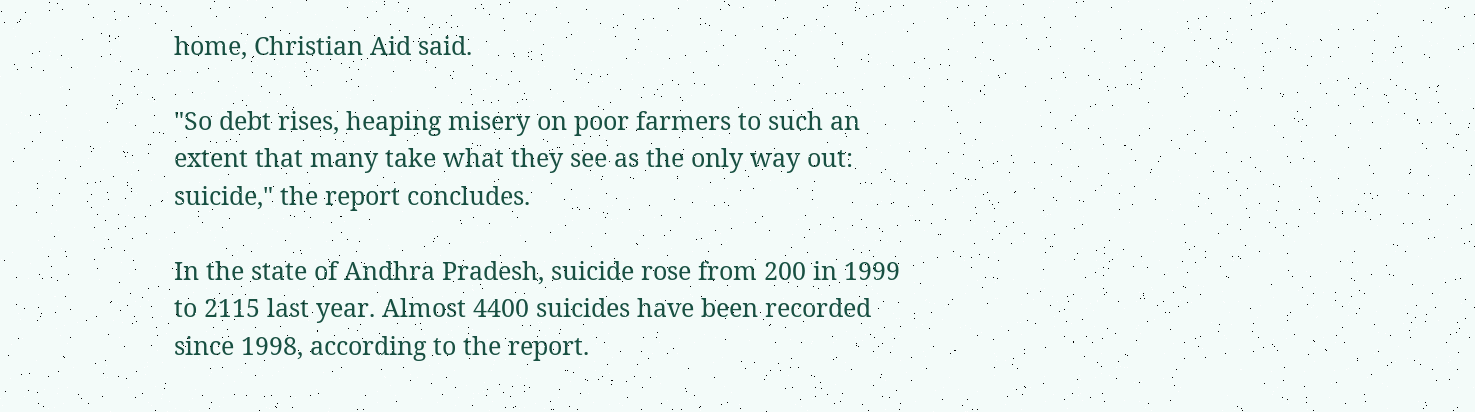home, Christian Aid said.

"So debt rises, heaping misery on poor farmers to such an extent that many take what they see as the only way out: suicide," the report concludes.

In the state of Andhra Pradesh, suicide rose from 200 in 1999 to 2115 last year. Almost 4400 suicides have been recorded since 1998, according to the report.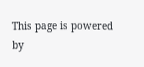This page is powered by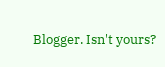Blogger. Isn't yours?